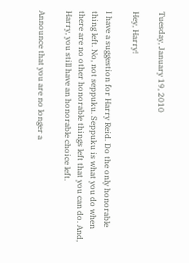Tuesday, January 19, 2010

Hey, Harry!

I have a suggestion for Harry Reid. Do the only honorable thing left. No, not seppuku. Seppuku is what you do when there are no other honorable things left that you can do. And, Harry, you still have an honorable choice left.

Announce that you are no longer a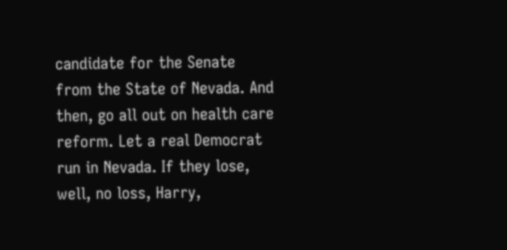candidate for the Senate from the State of Nevada. And then, go all out on health care reform. Let a real Democrat run in Nevada. If they lose, well, no loss, Harry,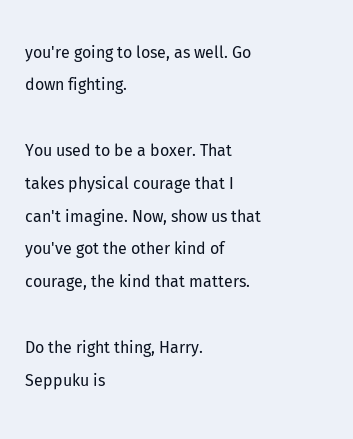you're going to lose, as well. Go down fighting.

You used to be a boxer. That takes physical courage that I can't imagine. Now, show us that you've got the other kind of courage, the kind that matters.

Do the right thing, Harry. Seppuku is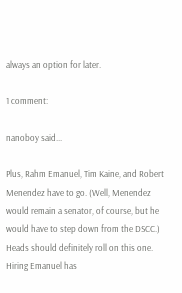always an option for later.

1 comment:

nanoboy said...

Plus, Rahm Emanuel, Tim Kaine, and Robert Menendez have to go. (Well, Menendez would remain a senator, of course, but he would have to step down from the DSCC.) Heads should definitely roll on this one. Hiring Emanuel has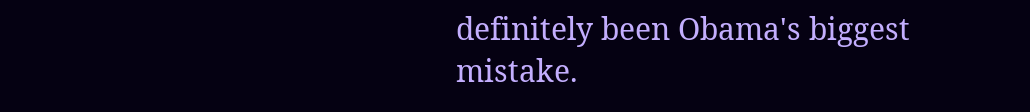definitely been Obama's biggest mistake.